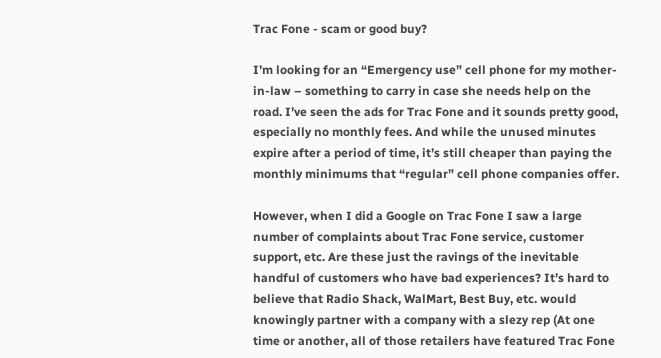Trac Fone - scam or good buy?

I’m looking for an “Emergency use” cell phone for my mother-in-law – something to carry in case she needs help on the road. I’ve seen the ads for Trac Fone and it sounds pretty good, especially no monthly fees. And while the unused minutes expire after a period of time, it’s still cheaper than paying the monthly minimums that “regular” cell phone companies offer.

However, when I did a Google on Trac Fone I saw a large number of complaints about Trac Fone service, customer support, etc. Are these just the ravings of the inevitable handful of customers who have bad experiences? It’s hard to believe that Radio Shack, WalMart, Best Buy, etc. would knowingly partner with a company with a slezy rep (At one time or another, all of those retailers have featured Trac Fone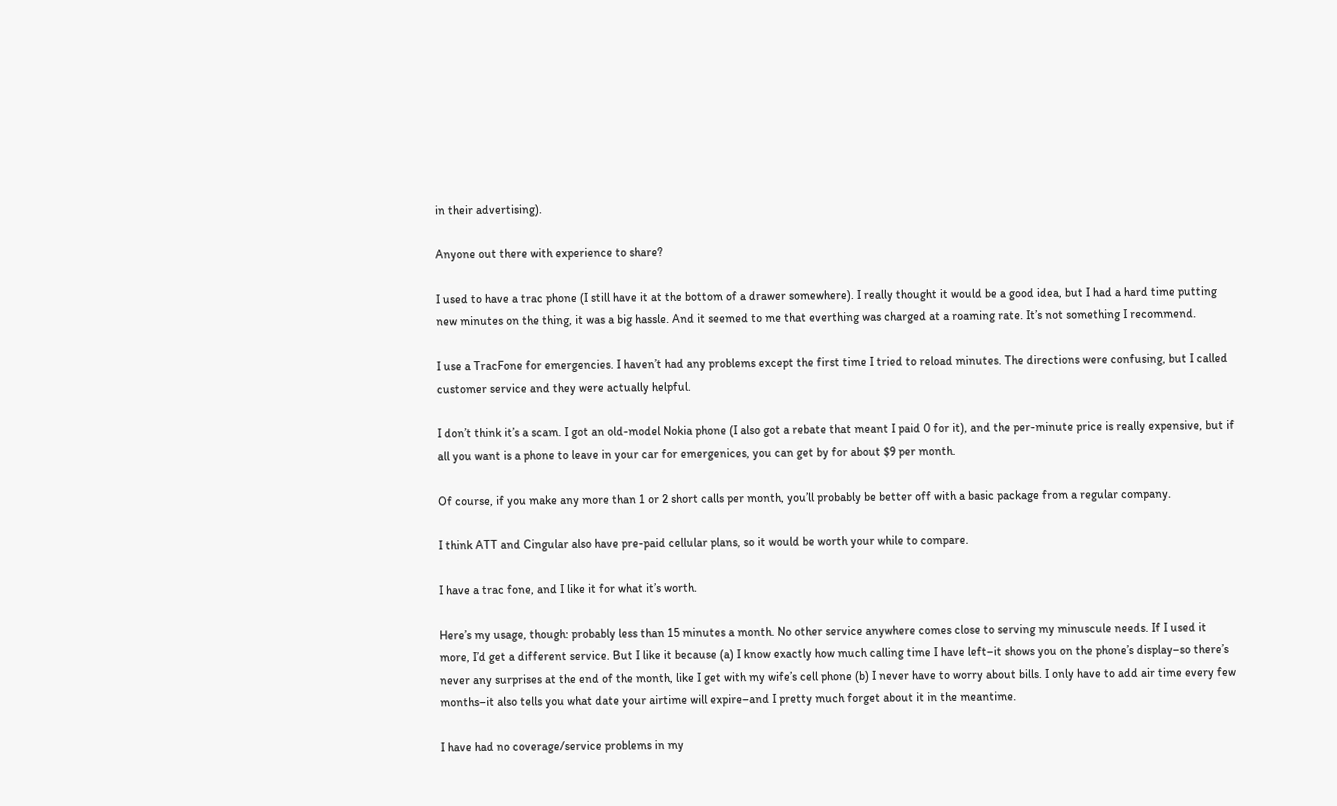in their advertising).

Anyone out there with experience to share?

I used to have a trac phone (I still have it at the bottom of a drawer somewhere). I really thought it would be a good idea, but I had a hard time putting new minutes on the thing, it was a big hassle. And it seemed to me that everthing was charged at a roaming rate. It’s not something I recommend.

I use a TracFone for emergencies. I haven’t had any problems except the first time I tried to reload minutes. The directions were confusing, but I called customer service and they were actually helpful.

I don’t think it’s a scam. I got an old-model Nokia phone (I also got a rebate that meant I paid 0 for it), and the per-minute price is really expensive, but if all you want is a phone to leave in your car for emergenices, you can get by for about $9 per month.

Of course, if you make any more than 1 or 2 short calls per month, you’ll probably be better off with a basic package from a regular company.

I think ATT and Cingular also have pre-paid cellular plans, so it would be worth your while to compare.

I have a trac fone, and I like it for what it’s worth.

Here’s my usage, though: probably less than 15 minutes a month. No other service anywhere comes close to serving my minuscule needs. If I used it more, I’d get a different service. But I like it because (a) I know exactly how much calling time I have left–it shows you on the phone’s display–so there’s never any surprises at the end of the month, like I get with my wife’s cell phone (b) I never have to worry about bills. I only have to add air time every few months–it also tells you what date your airtime will expire–and I pretty much forget about it in the meantime.

I have had no coverage/service problems in my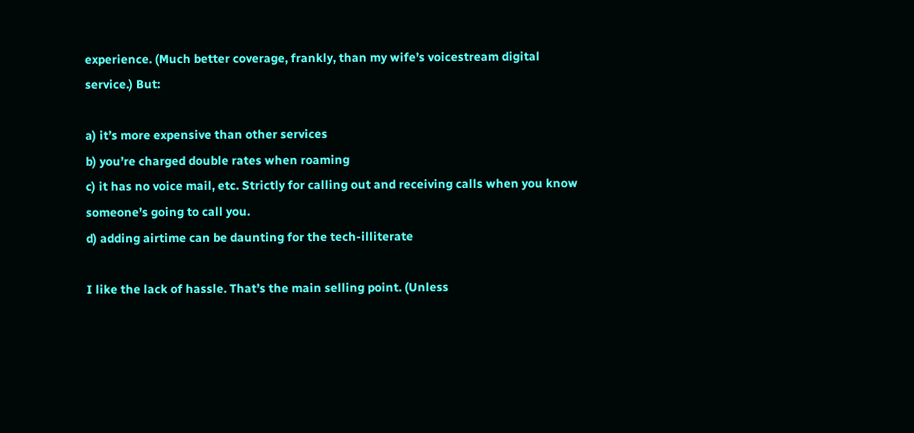experience. (Much better coverage, frankly, than my wife’s voicestream digital service.) But:

a) it’s more expensive than other services
b) you’re charged double rates when roaming
c) it has no voice mail, etc. Strictly for calling out and receiving calls when you know someone’s going to call you.
d) adding airtime can be daunting for the tech-illiterate

I like the lack of hassle. That’s the main selling point. (Unless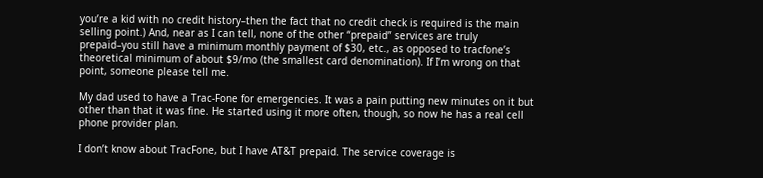you’re a kid with no credit history–then the fact that no credit check is required is the main selling point.) And, near as I can tell, none of the other “prepaid” services are truly prepaid–you still have a minimum monthly payment of $30, etc., as opposed to tracfone’s theoretical minimum of about $9/mo (the smallest card denomination). If I’m wrong on that point, someone please tell me.

My dad used to have a Trac-Fone for emergencies. It was a pain putting new minutes on it but other than that it was fine. He started using it more often, though, so now he has a real cell phone provider plan.

I don’t know about TracFone, but I have AT&T prepaid. The service coverage is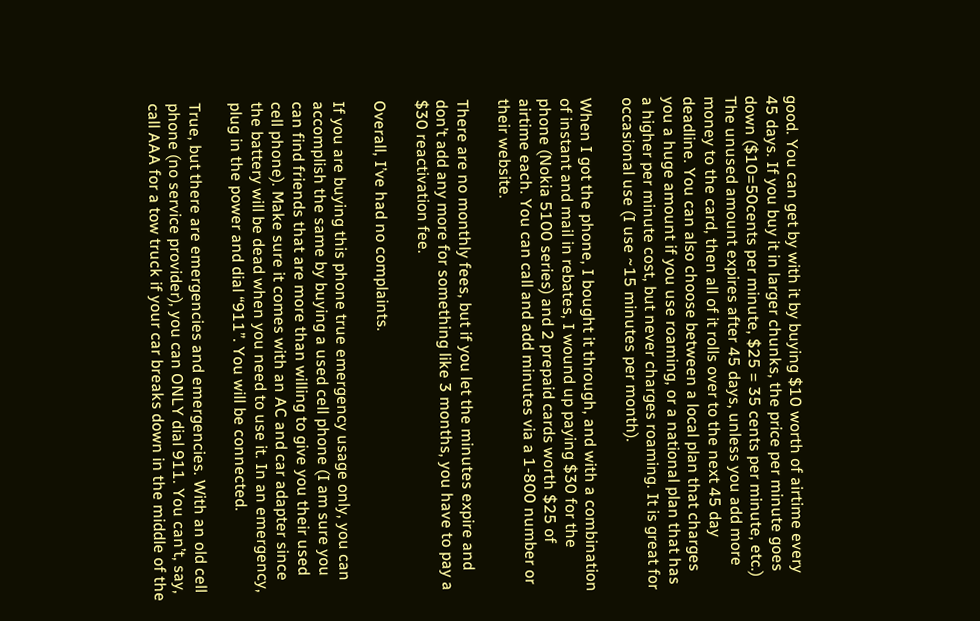good. You can get by with it by buying $10 worth of airtime every 45 days. If you buy it in larger chunks, the price per minute goes down ($10=50cents per minute, $25 = 35 cents per minute, etc.) The unused amount expires after 45 days, unless you add more money to the card, then all of it rolls over to the next 45 day deadline. You can also choose between a local plan that charges you a huge amount if you use roaming, or a national plan that has a higher per minute cost, but never charges roaming. It is great for occasional use (I use ~15 minutes per month).

When I got the phone, I bought it through, and with a combination of instant and mail in rebates, I wound up paying $30 for the phone (Nokia 5100 series) and 2 prepaid cards worth $25 of airtime each. You can call and add minutes via a 1-800 number or their website.

There are no monthly fees, but if you let the minutes expire and don’t add any more for something like 3 months, you have to pay a $30 reactivation fee.

Overall, I’ve had no complaints.

If you are buying this phone true emergency usage only, you can accomplish the same by buying a used cell phone (I am sure you can find friends that are more than willing to give you their used cell phone). Make sure it comes with an AC and car adapter since the battery will be dead when you need to use it. In an emergency, plug in the power and dial “911”. You will be connected.

True, but there are emergencies and emergencies. With an old cell phone (no service provider), you can ONLY dial 911. You can’t, say, call AAA for a tow truck if your car breaks down in the middle of the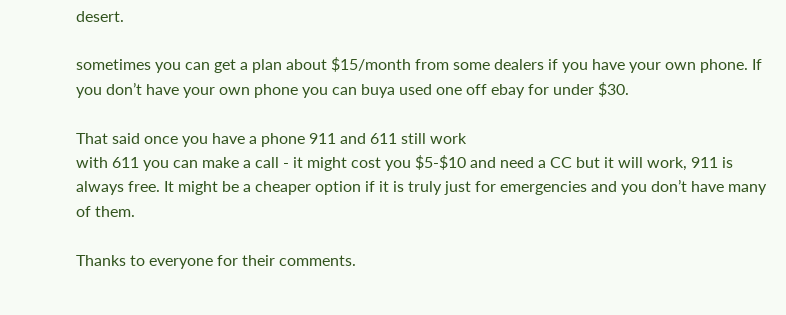desert.

sometimes you can get a plan about $15/month from some dealers if you have your own phone. If you don’t have your own phone you can buya used one off ebay for under $30.

That said once you have a phone 911 and 611 still work
with 611 you can make a call - it might cost you $5-$10 and need a CC but it will work, 911 is always free. It might be a cheaper option if it is truly just for emergencies and you don’t have many of them.

Thanks to everyone for their comments.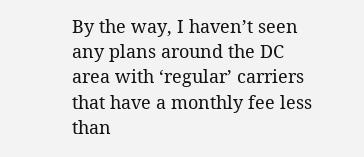By the way, I haven’t seen any plans around the DC area with ‘regular’ carriers that have a monthly fee less than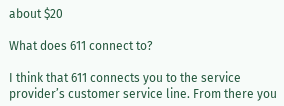about $20

What does 611 connect to?

I think that 611 connects you to the service provider’s customer service line. From there you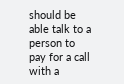should be able talk to a person to pay for a call with a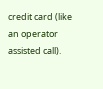credit card (like an operator assisted call).